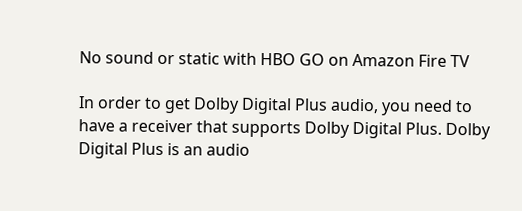No sound or static with HBO GO on Amazon Fire TV

In order to get Dolby Digital Plus audio, you need to have a receiver that supports Dolby Digital Plus. Dolby Digital Plus is an audio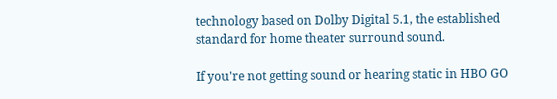technology based on Dolby Digital 5.1, the established standard for home theater surround sound.

If you're not getting sound or hearing static in HBO GO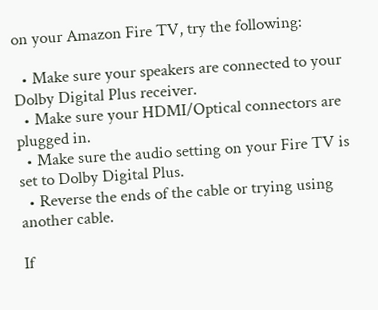on your Amazon Fire TV, try the following:

  • Make sure your speakers are connected to your Dolby Digital Plus receiver.
  • Make sure your HDMI/Optical connectors are plugged in.
  • Make sure the audio setting on your Fire TV is set to Dolby Digital Plus.
  • Reverse the ends of the cable or trying using another cable.

If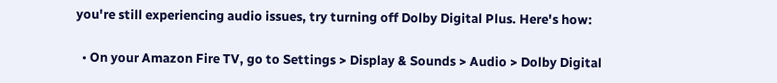you're still experiencing audio issues, try turning off Dolby Digital Plus. Here's how:

  • On your Amazon Fire TV, go to Settings > Display & Sounds > Audio > Dolby Digital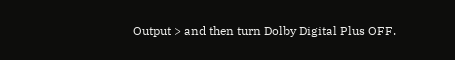Output > and then turn Dolby Digital Plus OFF.